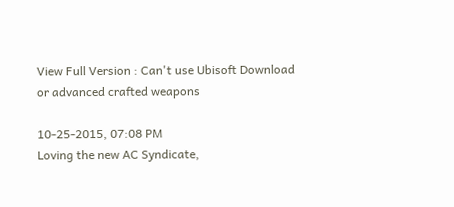View Full Version : Can't use Ubisoft Download or advanced crafted weapons

10-25-2015, 07:08 PM
Loving the new AC Syndicate,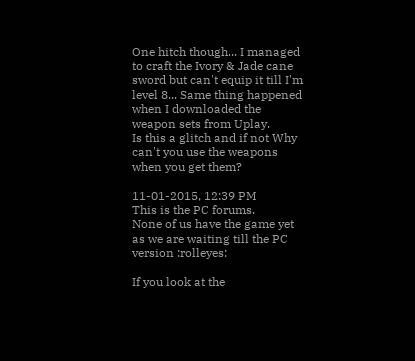One hitch though... I managed to craft the Ivory & Jade cane sword but can't equip it till I'm level 8... Same thing happened when I downloaded the weapon sets from Uplay.
Is this a glitch and if not Why can't you use the weapons when you get them?

11-01-2015, 12:39 PM
This is the PC forums.
None of us have the game yet as we are waiting till the PC version :rolleyes:

If you look at the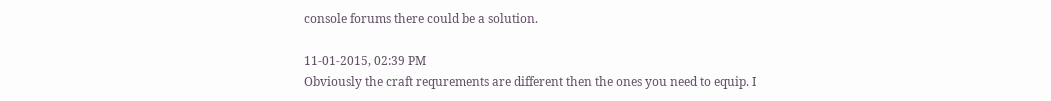console forums there could be a solution.

11-01-2015, 02:39 PM
Obviously the craft requrements are different then the ones you need to equip. I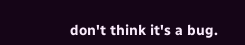don't think it's a bug.